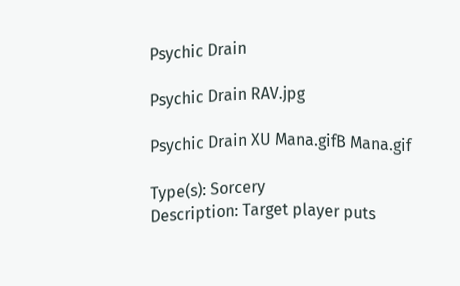Psychic Drain

Psychic Drain RAV.jpg

Psychic Drain XU Mana.gifB Mana.gif

Type(s): Sorcery
Description: Target player puts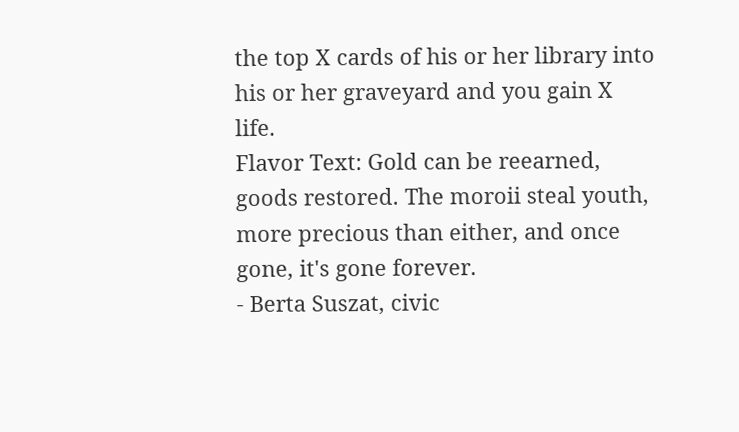the top X cards of his or her library into his or her graveyard and you gain X life.
Flavor Text: Gold can be reearned, goods restored. The moroii steal youth, more precious than either, and once gone, it's gone forever.
- Berta Suszat, civic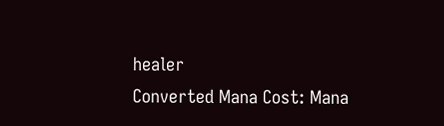healer
Converted Mana Cost: Mana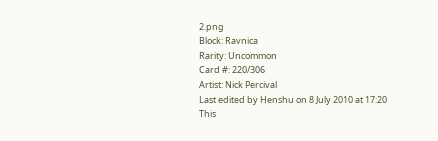2.png
Block: Ravnica
Rarity: Uncommon
Card #: 220/306
Artist: Nick Percival
Last edited by Henshu on 8 July 2010 at 17:20
This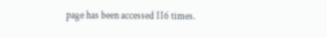page has been accessed 116 times.